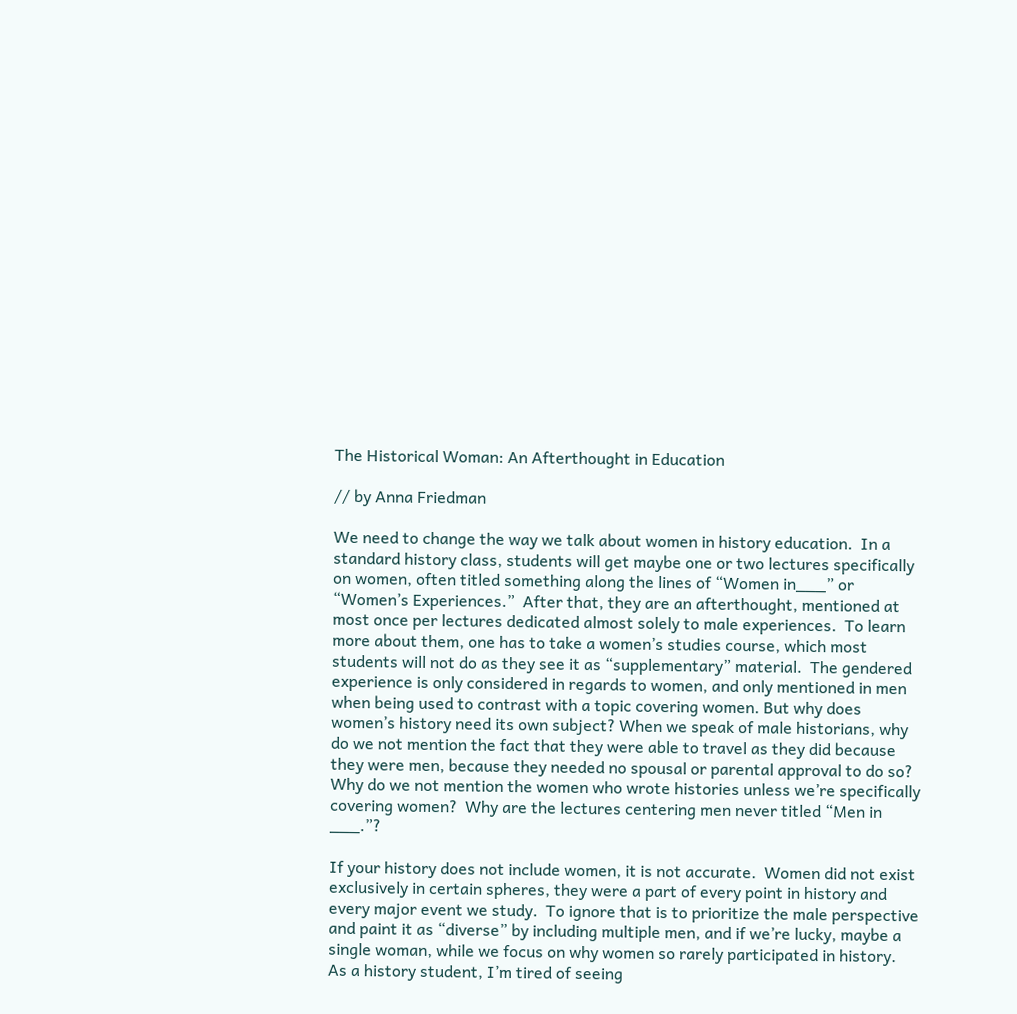The Historical Woman: An Afterthought in Education

// by Anna Friedman

We need to change the way we talk about women in history education.  In a standard history class, students will get maybe one or two lectures specifically on women, often titled something along the lines of “Women in___” or “Women’s Experiences.”  After that, they are an afterthought, mentioned at most once per lectures dedicated almost solely to male experiences.  To learn more about them, one has to take a women’s studies course, which most students will not do as they see it as “supplementary” material.  The gendered experience is only considered in regards to women, and only mentioned in men when being used to contrast with a topic covering women. But why does women’s history need its own subject? When we speak of male historians, why do we not mention the fact that they were able to travel as they did because they were men, because they needed no spousal or parental approval to do so?  Why do we not mention the women who wrote histories unless we’re specifically covering women?  Why are the lectures centering men never titled “Men in ___.”?

If your history does not include women, it is not accurate.  Women did not exist exclusively in certain spheres, they were a part of every point in history and every major event we study.  To ignore that is to prioritize the male perspective and paint it as “diverse” by including multiple men, and if we’re lucky, maybe a single woman, while we focus on why women so rarely participated in history.  As a history student, I’m tired of seeing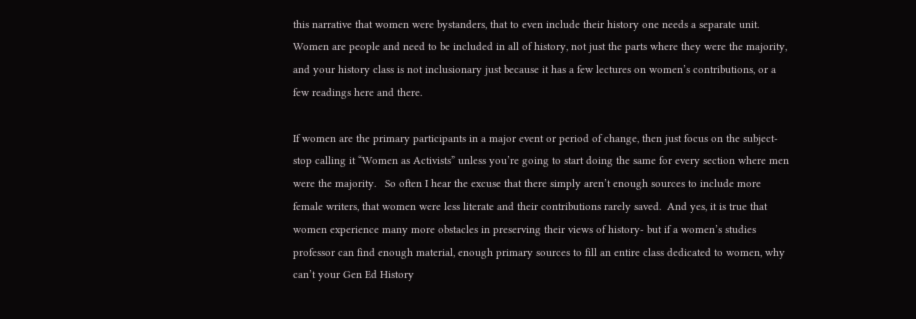this narrative that women were bystanders, that to even include their history one needs a separate unit. Women are people and need to be included in all of history, not just the parts where they were the majority, and your history class is not inclusionary just because it has a few lectures on women’s contributions, or a few readings here and there.

If women are the primary participants in a major event or period of change, then just focus on the subject- stop calling it “Women as Activists” unless you’re going to start doing the same for every section where men were the majority.   So often I hear the excuse that there simply aren’t enough sources to include more female writers, that women were less literate and their contributions rarely saved.  And yes, it is true that women experience many more obstacles in preserving their views of history- but if a women’s studies professor can find enough material, enough primary sources to fill an entire class dedicated to women, why can’t your Gen Ed History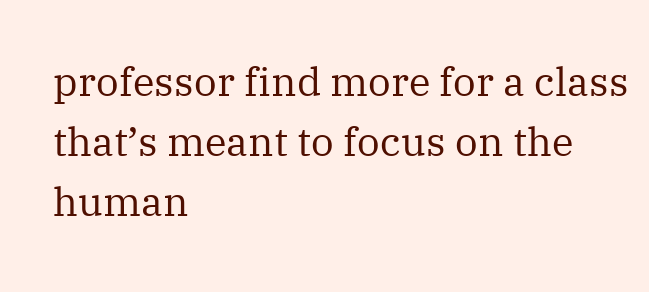professor find more for a class that’s meant to focus on the human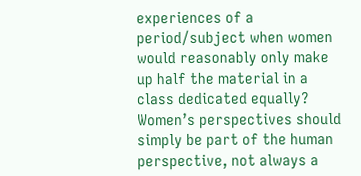experiences of a period/subject when women would reasonably only make up half the material in a class dedicated equally?  Women’s perspectives should simply be part of the human perspective, not always a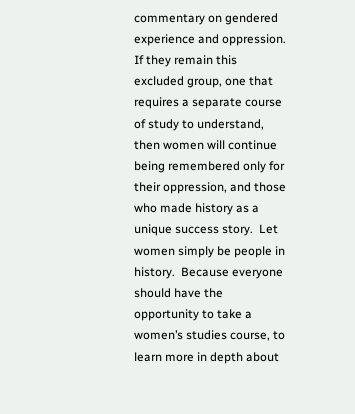commentary on gendered experience and oppression.  If they remain this excluded group, one that requires a separate course of study to understand, then women will continue being remembered only for their oppression, and those who made history as a unique success story.  Let women simply be people in history.  Because everyone should have the opportunity to take a women’s studies course, to learn more in depth about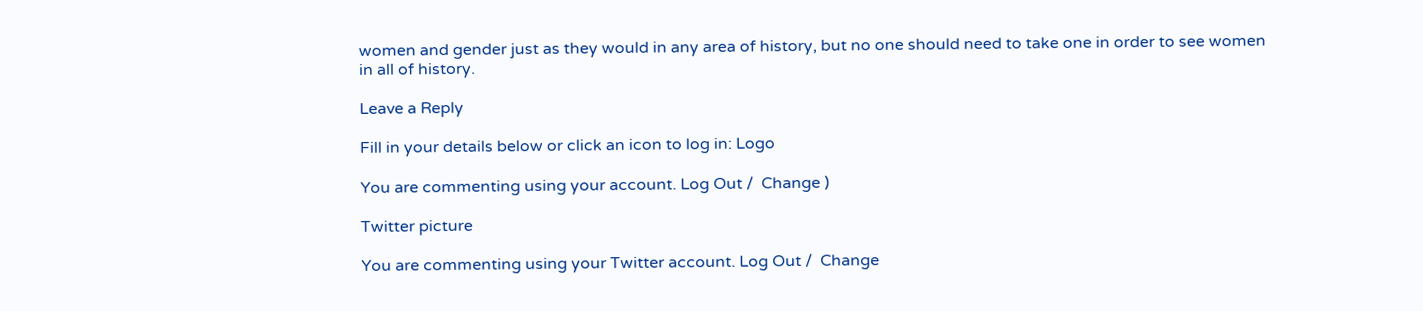women and gender just as they would in any area of history, but no one should need to take one in order to see women in all of history.

Leave a Reply

Fill in your details below or click an icon to log in: Logo

You are commenting using your account. Log Out /  Change )

Twitter picture

You are commenting using your Twitter account. Log Out /  Change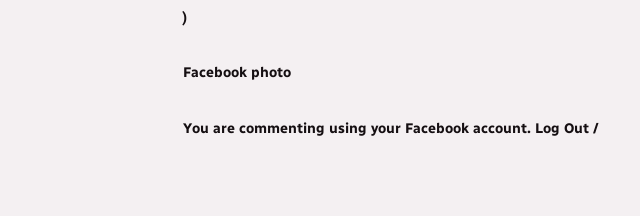)

Facebook photo

You are commenting using your Facebook account. Log Out /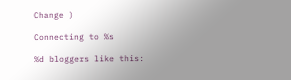Change )

Connecting to %s

%d bloggers like this: